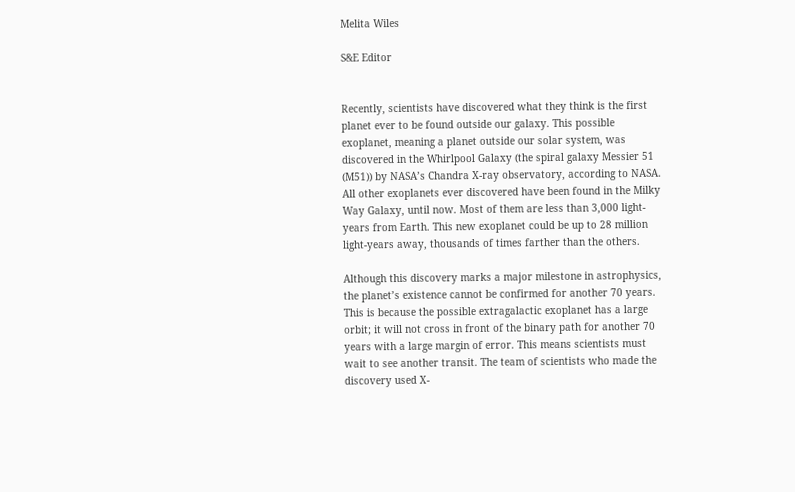Melita Wiles

S&E Editor


Recently, scientists have discovered what they think is the first planet ever to be found outside our galaxy. This possible exoplanet, meaning a planet outside our solar system, was discovered in the Whirlpool Galaxy (the spiral galaxy Messier 51 (M51)) by NASA’s Chandra X-ray observatory, according to NASA. All other exoplanets ever discovered have been found in the Milky Way Galaxy, until now. Most of them are less than 3,000 light-years from Earth. This new exoplanet could be up to 28 million light-years away, thousands of times farther than the others.

Although this discovery marks a major milestone in astrophysics, the planet’s existence cannot be confirmed for another 70 years. This is because the possible extragalactic exoplanet has a large orbit; it will not cross in front of the binary path for another 70 years with a large margin of error. This means scientists must wait to see another transit. The team of scientists who made the discovery used X-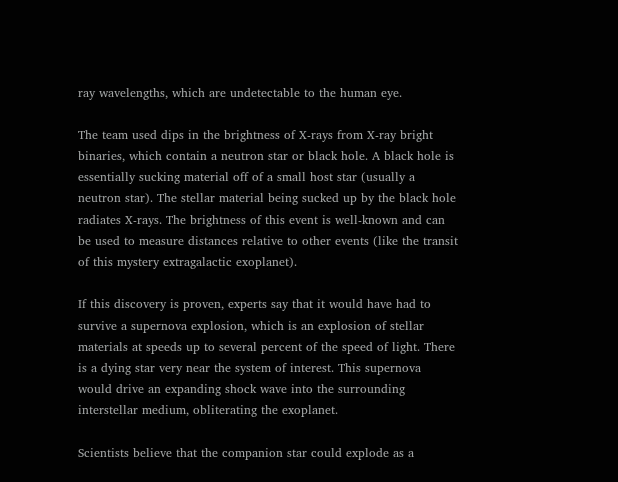ray wavelengths, which are undetectable to the human eye.

The team used dips in the brightness of X-rays from X-ray bright binaries, which contain a neutron star or black hole. A black hole is essentially sucking material off of a small host star (usually a neutron star). The stellar material being sucked up by the black hole radiates X-rays. The brightness of this event is well-known and can be used to measure distances relative to other events (like the transit of this mystery extragalactic exoplanet).

If this discovery is proven, experts say that it would have had to survive a supernova explosion, which is an explosion of stellar materials at speeds up to several percent of the speed of light. There is a dying star very near the system of interest. This supernova would drive an expanding shock wave into the surrounding interstellar medium, obliterating the exoplanet.

Scientists believe that the companion star could explode as a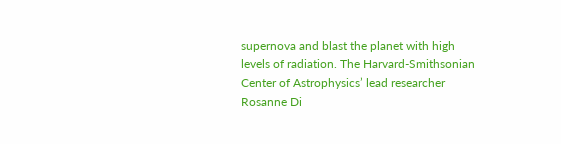supernova and blast the planet with high levels of radiation. The Harvard-Smithsonian Center of Astrophysics’ lead researcher Rosanne Di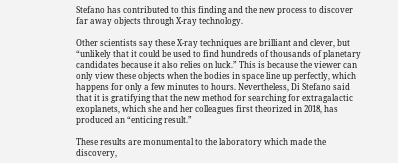Stefano has contributed to this finding and the new process to discover far away objects through X-ray technology.

Other scientists say these X-ray techniques are brilliant and clever, but “unlikely that it could be used to find hundreds of thousands of planetary candidates because it also relies on luck.” This is because the viewer can only view these objects when the bodies in space line up perfectly, which happens for only a few minutes to hours. Nevertheless, Di Stefano said that it is gratifying that the new method for searching for extragalactic exoplanets, which she and her colleagues first theorized in 2018, has produced an “enticing result.”

These results are monumental to the laboratory which made the discovery,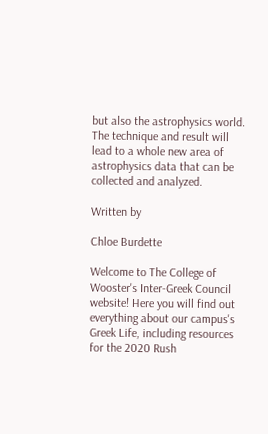but also the astrophysics world. The technique and result will lead to a whole new area of astrophysics data that can be collected and analyzed.

Written by

Chloe Burdette

Welcome to The College of Wooster's Inter-Greek Council website! Here you will find out everything about our campus's Greek Life, including resources for the 2020 Rush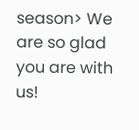season> We are so glad you are with us!